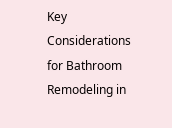Key Considerations for Bathroom Remodeling in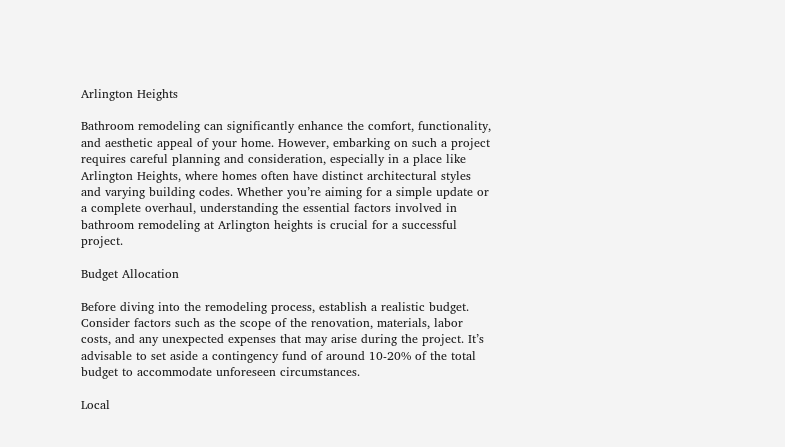Arlington Heights

Bathroom remodeling can significantly enhance the comfort, functionality, and aesthetic appeal of your home. However, embarking on such a project requires careful planning and consideration, especially in a place like Arlington Heights, where homes often have distinct architectural styles and varying building codes. Whether you’re aiming for a simple update or a complete overhaul, understanding the essential factors involved in bathroom remodeling at Arlington heights is crucial for a successful project.

Budget Allocation

Before diving into the remodeling process, establish a realistic budget. Consider factors such as the scope of the renovation, materials, labor costs, and any unexpected expenses that may arise during the project. It’s advisable to set aside a contingency fund of around 10-20% of the total budget to accommodate unforeseen circumstances.

Local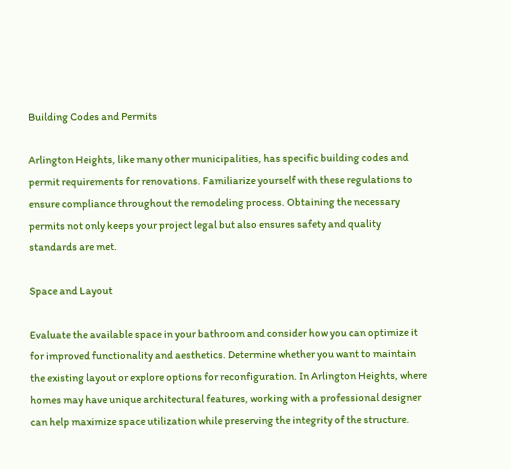Building Codes and Permits

Arlington Heights, like many other municipalities, has specific building codes and permit requirements for renovations. Familiarize yourself with these regulations to ensure compliance throughout the remodeling process. Obtaining the necessary permits not only keeps your project legal but also ensures safety and quality standards are met.

Space and Layout

Evaluate the available space in your bathroom and consider how you can optimize it for improved functionality and aesthetics. Determine whether you want to maintain the existing layout or explore options for reconfiguration. In Arlington Heights, where homes may have unique architectural features, working with a professional designer can help maximize space utilization while preserving the integrity of the structure.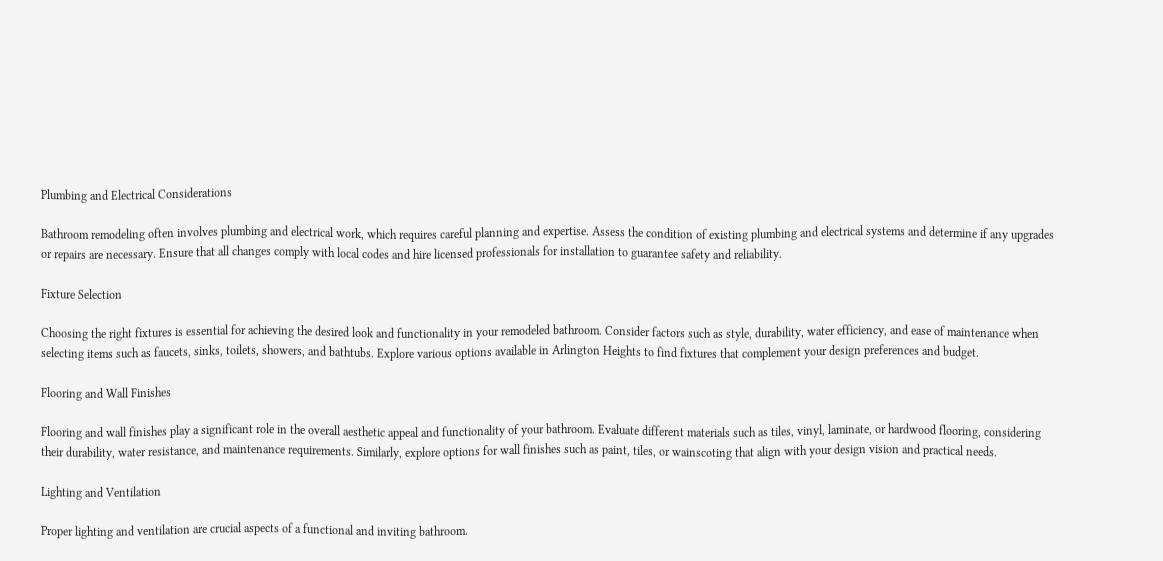Plumbing and Electrical Considerations

Bathroom remodeling often involves plumbing and electrical work, which requires careful planning and expertise. Assess the condition of existing plumbing and electrical systems and determine if any upgrades or repairs are necessary. Ensure that all changes comply with local codes and hire licensed professionals for installation to guarantee safety and reliability.

Fixture Selection

Choosing the right fixtures is essential for achieving the desired look and functionality in your remodeled bathroom. Consider factors such as style, durability, water efficiency, and ease of maintenance when selecting items such as faucets, sinks, toilets, showers, and bathtubs. Explore various options available in Arlington Heights to find fixtures that complement your design preferences and budget.

Flooring and Wall Finishes

Flooring and wall finishes play a significant role in the overall aesthetic appeal and functionality of your bathroom. Evaluate different materials such as tiles, vinyl, laminate, or hardwood flooring, considering their durability, water resistance, and maintenance requirements. Similarly, explore options for wall finishes such as paint, tiles, or wainscoting that align with your design vision and practical needs.

Lighting and Ventilation

Proper lighting and ventilation are crucial aspects of a functional and inviting bathroom.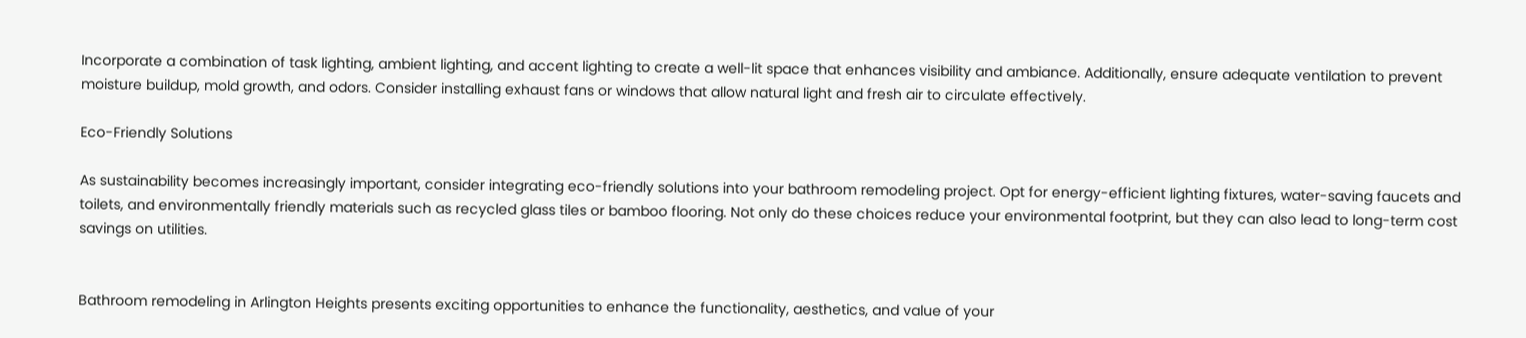Incorporate a combination of task lighting, ambient lighting, and accent lighting to create a well-lit space that enhances visibility and ambiance. Additionally, ensure adequate ventilation to prevent moisture buildup, mold growth, and odors. Consider installing exhaust fans or windows that allow natural light and fresh air to circulate effectively.

Eco-Friendly Solutions

As sustainability becomes increasingly important, consider integrating eco-friendly solutions into your bathroom remodeling project. Opt for energy-efficient lighting fixtures, water-saving faucets and toilets, and environmentally friendly materials such as recycled glass tiles or bamboo flooring. Not only do these choices reduce your environmental footprint, but they can also lead to long-term cost savings on utilities.


Bathroom remodeling in Arlington Heights presents exciting opportunities to enhance the functionality, aesthetics, and value of your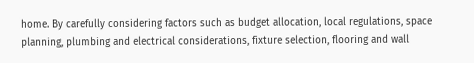home. By carefully considering factors such as budget allocation, local regulations, space planning, plumbing and electrical considerations, fixture selection, flooring and wall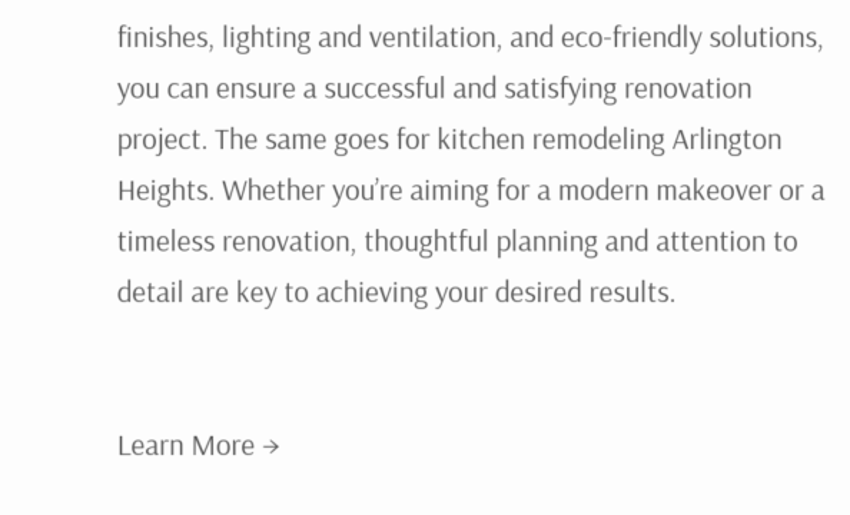finishes, lighting and ventilation, and eco-friendly solutions, you can ensure a successful and satisfying renovation project. The same goes for kitchen remodeling Arlington Heights. Whether you’re aiming for a modern makeover or a timeless renovation, thoughtful planning and attention to detail are key to achieving your desired results.


Learn More →